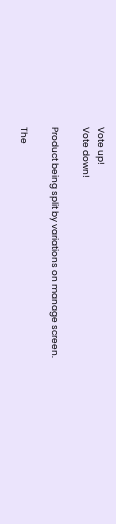Vote up!
Vote down!

Product being split by variations on manage screen.

The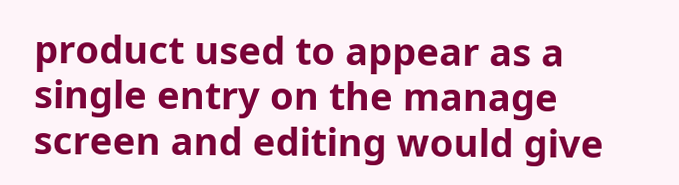product used to appear as a single entry on the manage screen and editing would give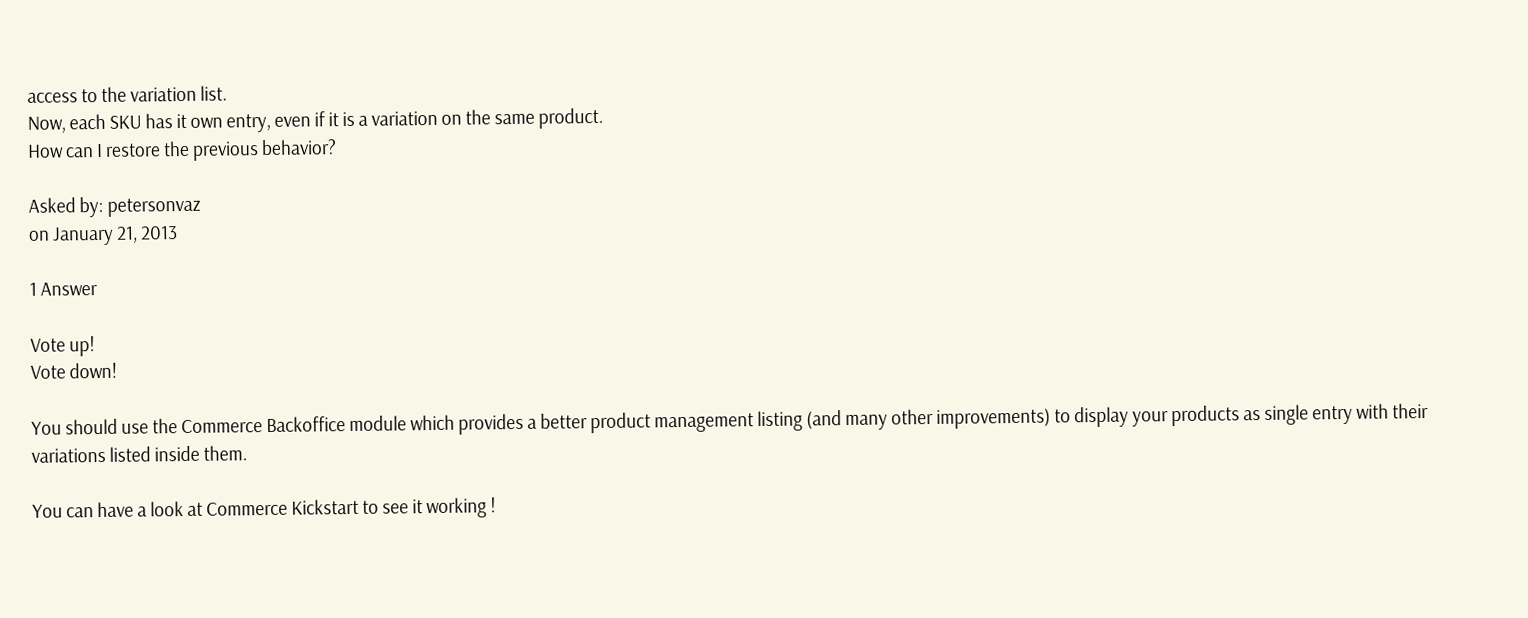access to the variation list.
Now, each SKU has it own entry, even if it is a variation on the same product.
How can I restore the previous behavior?

Asked by: petersonvaz
on January 21, 2013

1 Answer

Vote up!
Vote down!

You should use the Commerce Backoffice module which provides a better product management listing (and many other improvements) to display your products as single entry with their variations listed inside them.

You can have a look at Commerce Kickstart to see it working !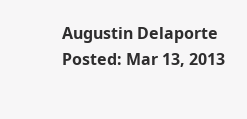Augustin Delaporte
Posted: Mar 13, 2013